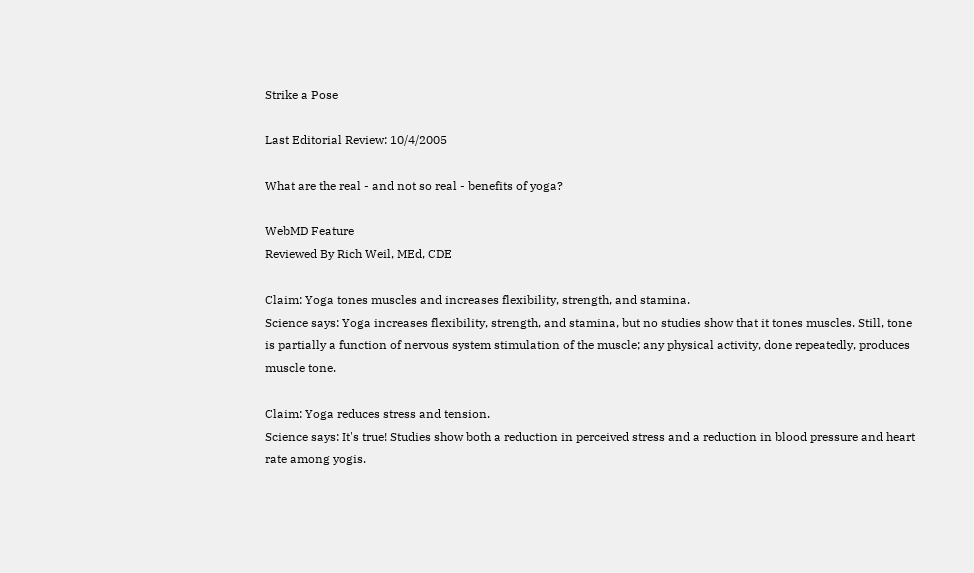Strike a Pose

Last Editorial Review: 10/4/2005

What are the real - and not so real - benefits of yoga?

WebMD Feature
Reviewed By Rich Weil, MEd, CDE

Claim: Yoga tones muscles and increases flexibility, strength, and stamina.
Science says: Yoga increases flexibility, strength, and stamina, but no studies show that it tones muscles. Still, tone is partially a function of nervous system stimulation of the muscle; any physical activity, done repeatedly, produces muscle tone.

Claim: Yoga reduces stress and tension.
Science says: It's true! Studies show both a reduction in perceived stress and a reduction in blood pressure and heart rate among yogis.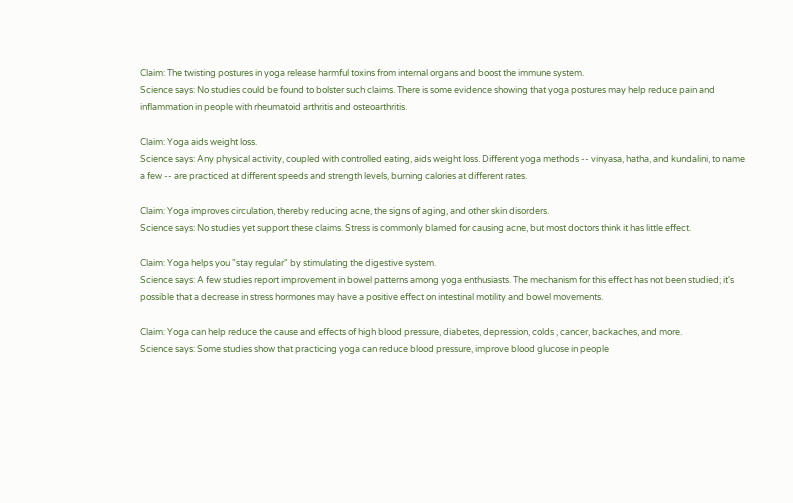Claim: The twisting postures in yoga release harmful toxins from internal organs and boost the immune system.
Science says: No studies could be found to bolster such claims. There is some evidence showing that yoga postures may help reduce pain and inflammation in people with rheumatoid arthritis and osteoarthritis.

Claim: Yoga aids weight loss.
Science says: Any physical activity, coupled with controlled eating, aids weight loss. Different yoga methods -- vinyasa, hatha, and kundalini, to name a few -- are practiced at different speeds and strength levels, burning calories at different rates.

Claim: Yoga improves circulation, thereby reducing acne, the signs of aging, and other skin disorders.
Science says: No studies yet support these claims. Stress is commonly blamed for causing acne, but most doctors think it has little effect.

Claim: Yoga helps you "stay regular" by stimulating the digestive system.
Science says: A few studies report improvement in bowel patterns among yoga enthusiasts. The mechanism for this effect has not been studied; it's possible that a decrease in stress hormones may have a positive effect on intestinal motility and bowel movements.

Claim: Yoga can help reduce the cause and effects of high blood pressure, diabetes, depression, colds , cancer, backaches, and more.
Science says: Some studies show that practicing yoga can reduce blood pressure, improve blood glucose in people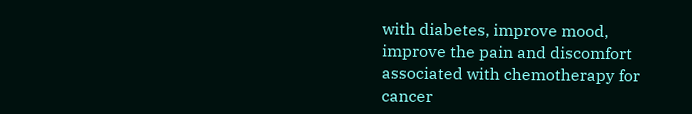with diabetes, improve mood, improve the pain and discomfort associated with chemotherapy for cancer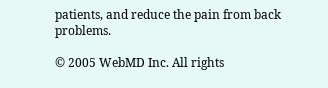patients, and reduce the pain from back problems.

© 2005 WebMD Inc. All rights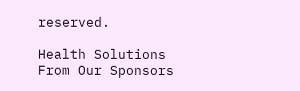reserved.

Health Solutions From Our Sponsors